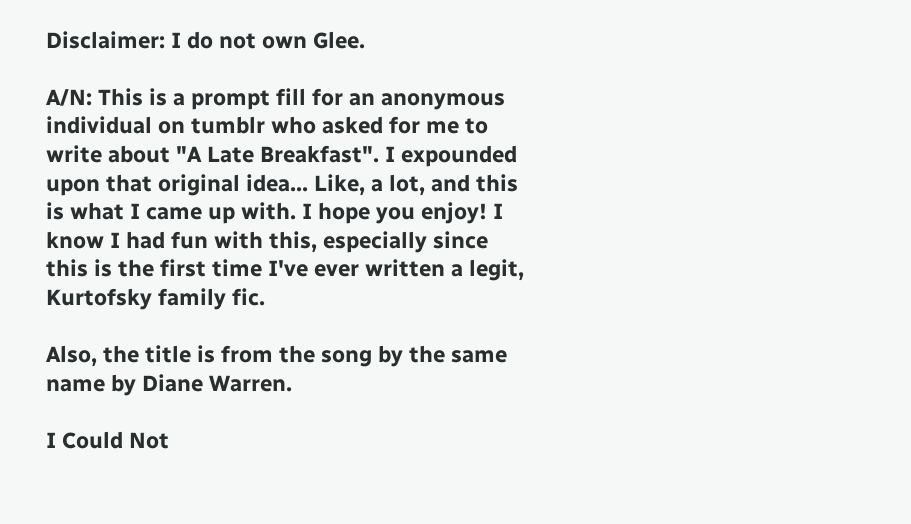Disclaimer: I do not own Glee.

A/N: This is a prompt fill for an anonymous individual on tumblr who asked for me to write about "A Late Breakfast". I expounded upon that original idea... Like, a lot, and this is what I came up with. I hope you enjoy! I know I had fun with this, especially since this is the first time I've ever written a legit, Kurtofsky family fic.

Also, the title is from the song by the same name by Diane Warren.

I Could Not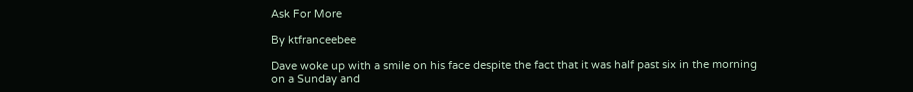Ask For More

By ktfranceebee

Dave woke up with a smile on his face despite the fact that it was half past six in the morning on a Sunday and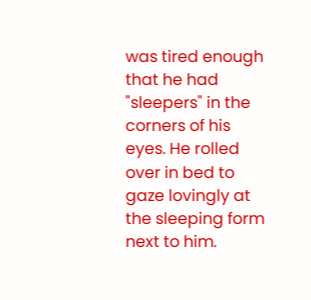was tired enough that he had "sleepers" in the corners of his eyes. He rolled over in bed to gaze lovingly at the sleeping form next to him.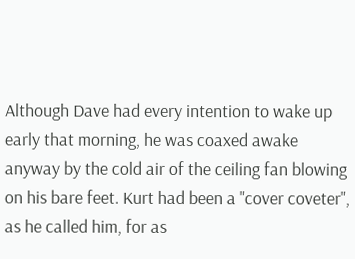Although Dave had every intention to wake up early that morning, he was coaxed awake anyway by the cold air of the ceiling fan blowing on his bare feet. Kurt had been a "cover coveter", as he called him, for as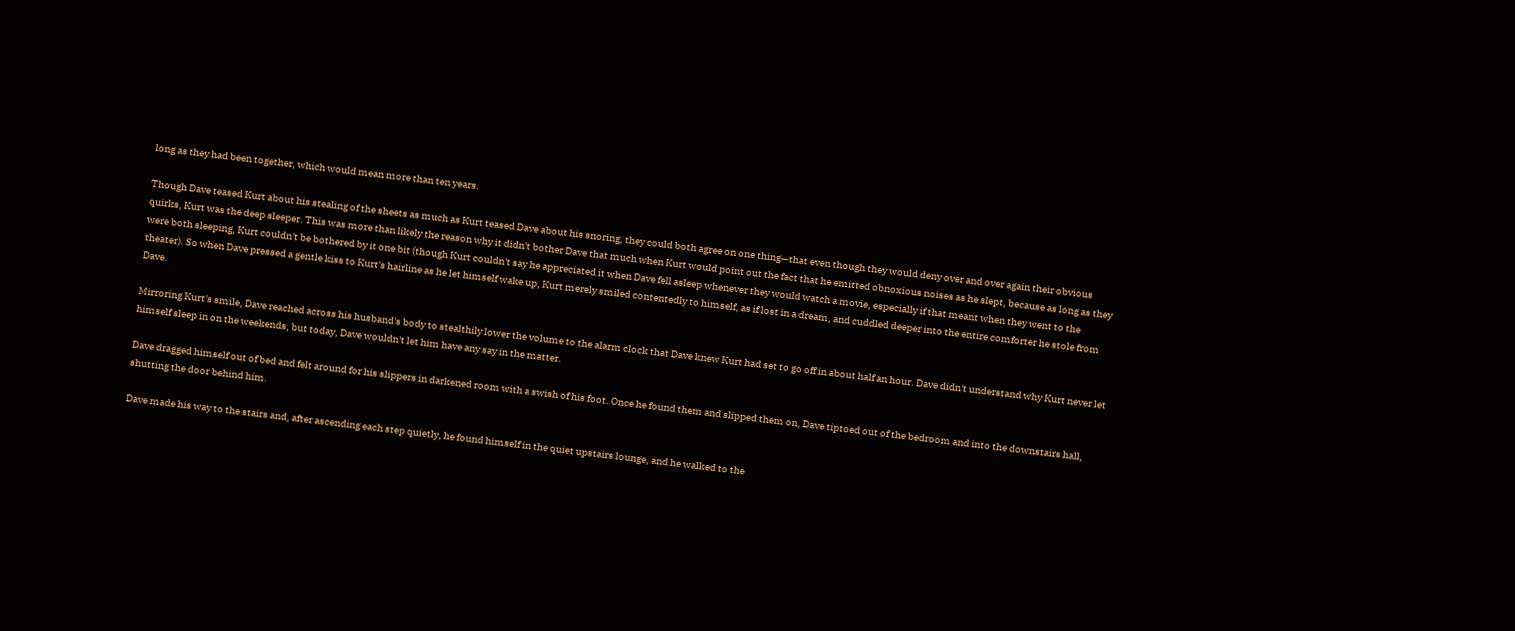long as they had been together, which would mean more than ten years.

Though Dave teased Kurt about his stealing of the sheets as much as Kurt teased Dave about his snoring, they could both agree on one thing—that even though they would deny over and over again their obvious quirks, Kurt was the deep sleeper. This was more than likely the reason why it didn't bother Dave that much when Kurt would point out the fact that he emitted obnoxious noises as he slept, because as long as they were both sleeping, Kurt couldn't be bothered by it one bit (though Kurt couldn't say he appreciated it when Dave fell asleep whenever they would watch a movie, especially if that meant when they went to the theater). So when Dave pressed a gentle kiss to Kurt's hairline as he let himself wake up, Kurt merely smiled contentedly to himself, as if lost in a dream, and cuddled deeper into the entire comforter he stole from Dave.

Mirroring Kurt's smile, Dave reached across his husband's body to stealthily lower the volume to the alarm clock that Dave knew Kurt had set to go off in about half an hour. Dave didn't understand why Kurt never let himself sleep in on the weekends, but today, Dave wouldn't let him have any say in the matter.

Dave dragged himself out of bed and felt around for his slippers in darkened room with a swish of his foot. Once he found them and slipped them on, Dave tiptoed out of the bedroom and into the downstairs hall, shutting the door behind him.

Dave made his way to the stairs and, after ascending each step quietly, he found himself in the quiet upstairs lounge, and he walked to the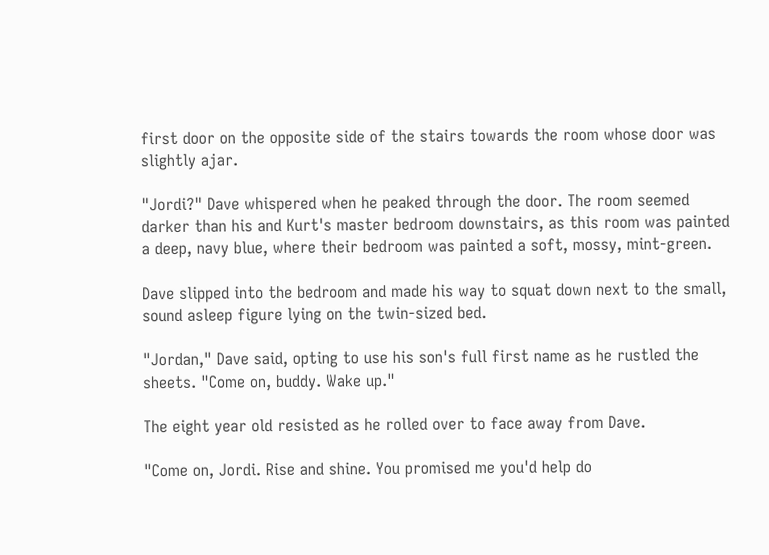first door on the opposite side of the stairs towards the room whose door was slightly ajar.

"Jordi?" Dave whispered when he peaked through the door. The room seemed darker than his and Kurt's master bedroom downstairs, as this room was painted a deep, navy blue, where their bedroom was painted a soft, mossy, mint-green.

Dave slipped into the bedroom and made his way to squat down next to the small, sound asleep figure lying on the twin-sized bed.

"Jordan," Dave said, opting to use his son's full first name as he rustled the sheets. "Come on, buddy. Wake up."

The eight year old resisted as he rolled over to face away from Dave.

"Come on, Jordi. Rise and shine. You promised me you'd help do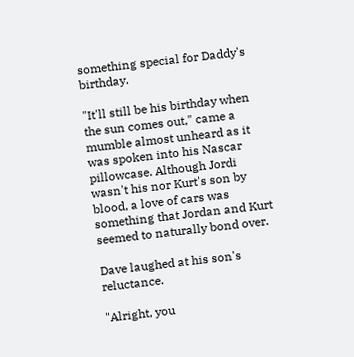something special for Daddy's birthday.

"It'll still be his birthday when the sun comes out," came a mumble almost unheard as it was spoken into his Nascar pillowcase. Although Jordi wasn't his nor Kurt's son by blood, a love of cars was something that Jordan and Kurt seemed to naturally bond over.

Dave laughed at his son's reluctance.

"Alright, you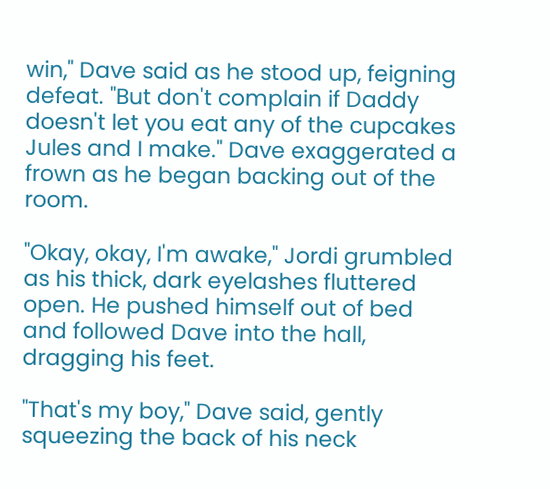win," Dave said as he stood up, feigning defeat. "But don't complain if Daddy doesn't let you eat any of the cupcakes Jules and I make." Dave exaggerated a frown as he began backing out of the room.

"Okay, okay, I'm awake," Jordi grumbled as his thick, dark eyelashes fluttered open. He pushed himself out of bed and followed Dave into the hall, dragging his feet.

"That's my boy," Dave said, gently squeezing the back of his neck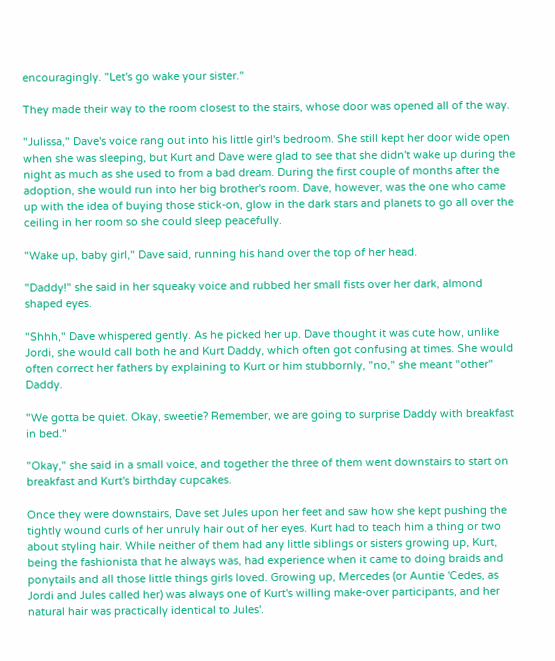encouragingly. "Let's go wake your sister."

They made their way to the room closest to the stairs, whose door was opened all of the way.

"Julissa," Dave's voice rang out into his little girl's bedroom. She still kept her door wide open when she was sleeping, but Kurt and Dave were glad to see that she didn't wake up during the night as much as she used to from a bad dream. During the first couple of months after the adoption, she would run into her big brother's room. Dave, however, was the one who came up with the idea of buying those stick-on, glow in the dark stars and planets to go all over the ceiling in her room so she could sleep peacefully.

"Wake up, baby girl," Dave said, running his hand over the top of her head.

"Daddy!" she said in her squeaky voice and rubbed her small fists over her dark, almond shaped eyes.

"Shhh," Dave whispered gently. As he picked her up. Dave thought it was cute how, unlike Jordi, she would call both he and Kurt Daddy, which often got confusing at times. She would often correct her fathers by explaining to Kurt or him stubbornly, "no," she meant "other" Daddy.

"We gotta be quiet. Okay, sweetie? Remember, we are going to surprise Daddy with breakfast in bed."

"Okay," she said in a small voice, and together the three of them went downstairs to start on breakfast and Kurt's birthday cupcakes.

Once they were downstairs, Dave set Jules upon her feet and saw how she kept pushing the tightly wound curls of her unruly hair out of her eyes. Kurt had to teach him a thing or two about styling hair. While neither of them had any little siblings or sisters growing up, Kurt, being the fashionista that he always was, had experience when it came to doing braids and ponytails and all those little things girls loved. Growing up, Mercedes (or Auntie 'Cedes, as Jordi and Jules called her) was always one of Kurt's willing make-over participants, and her natural hair was practically identical to Jules'.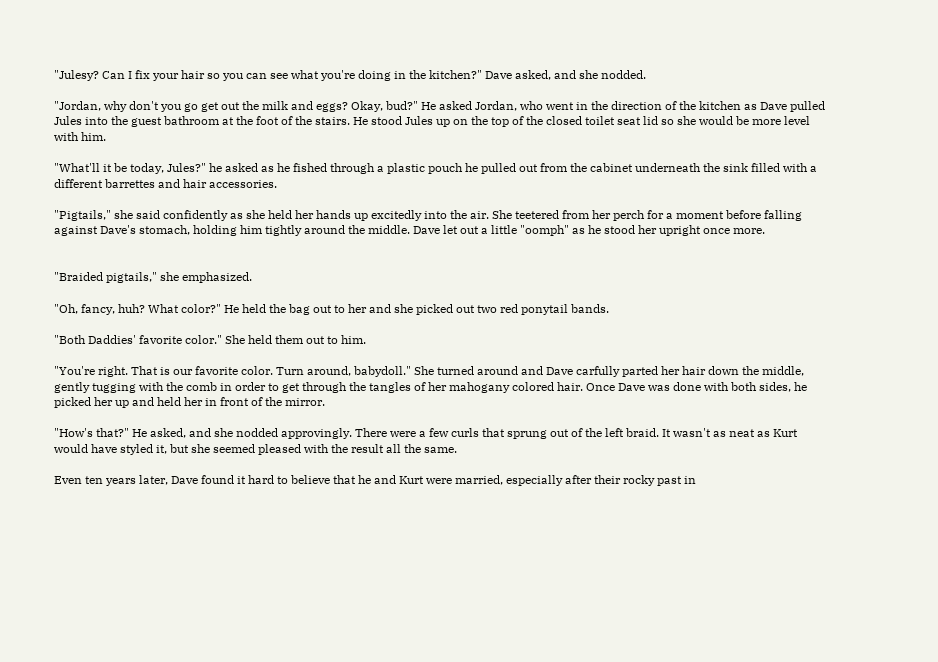"Julesy? Can I fix your hair so you can see what you're doing in the kitchen?" Dave asked, and she nodded.

"Jordan, why don't you go get out the milk and eggs? Okay, bud?" He asked Jordan, who went in the direction of the kitchen as Dave pulled Jules into the guest bathroom at the foot of the stairs. He stood Jules up on the top of the closed toilet seat lid so she would be more level with him.

"What'll it be today, Jules?" he asked as he fished through a plastic pouch he pulled out from the cabinet underneath the sink filled with a different barrettes and hair accessories.

"Pigtails," she said confidently as she held her hands up excitedly into the air. She teetered from her perch for a moment before falling against Dave's stomach, holding him tightly around the middle. Dave let out a little "oomph" as he stood her upright once more.


"Braided pigtails," she emphasized.

"Oh, fancy, huh? What color?" He held the bag out to her and she picked out two red ponytail bands.

"Both Daddies' favorite color." She held them out to him.

"You're right. That is our favorite color. Turn around, babydoll." She turned around and Dave carfully parted her hair down the middle, gently tugging with the comb in order to get through the tangles of her mahogany colored hair. Once Dave was done with both sides, he picked her up and held her in front of the mirror.

"How's that?" He asked, and she nodded approvingly. There were a few curls that sprung out of the left braid. It wasn't as neat as Kurt would have styled it, but she seemed pleased with the result all the same.

Even ten years later, Dave found it hard to believe that he and Kurt were married, especially after their rocky past in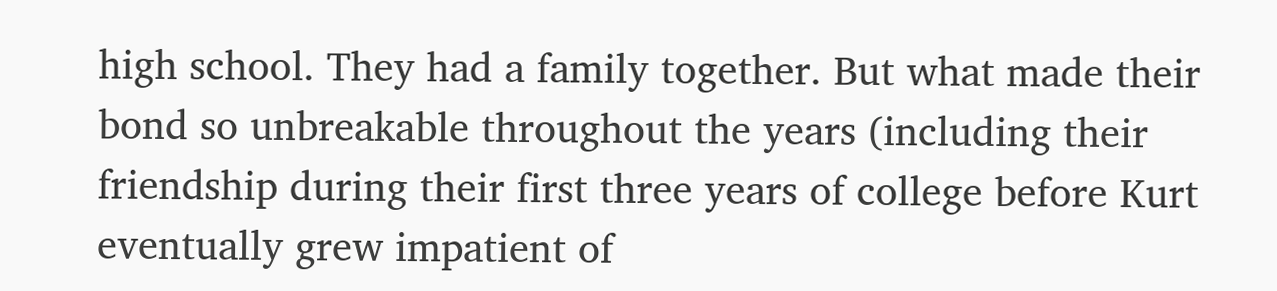high school. They had a family together. But what made their bond so unbreakable throughout the years (including their friendship during their first three years of college before Kurt eventually grew impatient of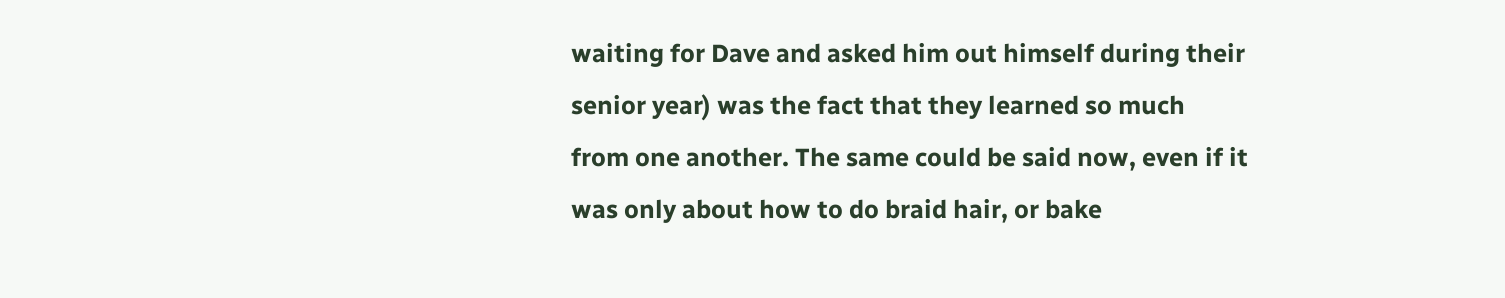waiting for Dave and asked him out himself during their senior year) was the fact that they learned so much from one another. The same could be said now, even if it was only about how to do braid hair, or bake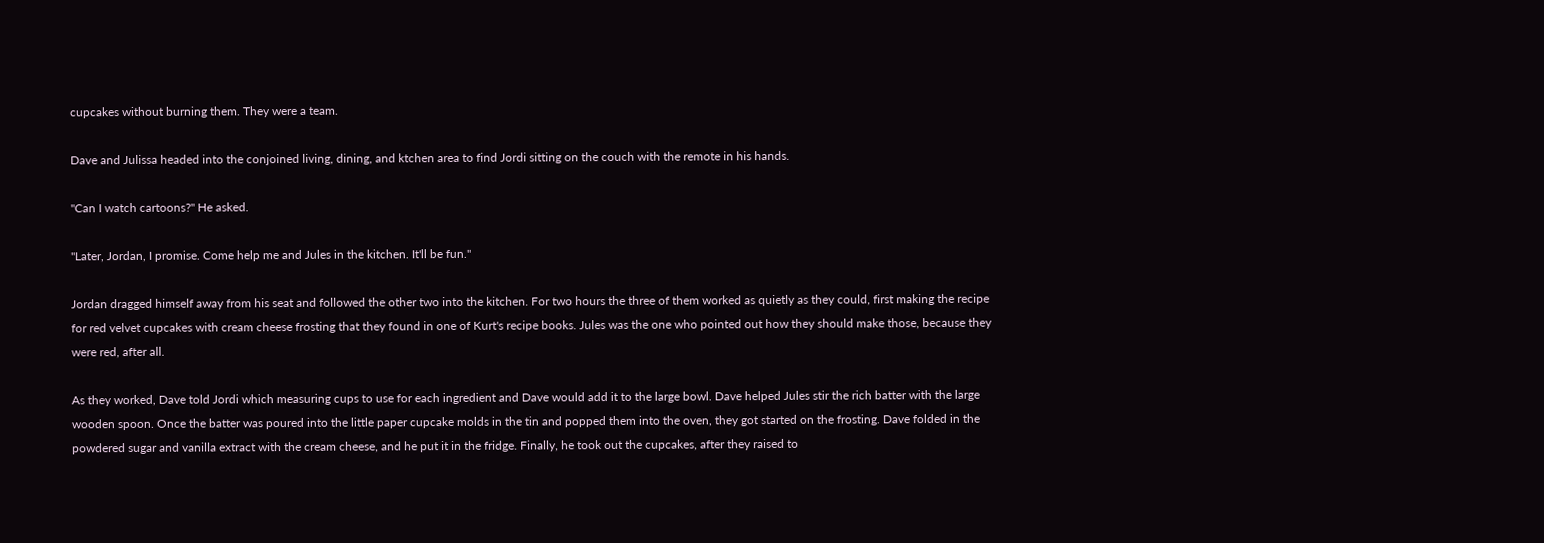cupcakes without burning them. They were a team.

Dave and Julissa headed into the conjoined living, dining, and ktchen area to find Jordi sitting on the couch with the remote in his hands.

"Can I watch cartoons?" He asked.

"Later, Jordan, I promise. Come help me and Jules in the kitchen. It'll be fun."

Jordan dragged himself away from his seat and followed the other two into the kitchen. For two hours the three of them worked as quietly as they could, first making the recipe for red velvet cupcakes with cream cheese frosting that they found in one of Kurt's recipe books. Jules was the one who pointed out how they should make those, because they were red, after all.

As they worked, Dave told Jordi which measuring cups to use for each ingredient and Dave would add it to the large bowl. Dave helped Jules stir the rich batter with the large wooden spoon. Once the batter was poured into the little paper cupcake molds in the tin and popped them into the oven, they got started on the frosting. Dave folded in the powdered sugar and vanilla extract with the cream cheese, and he put it in the fridge. Finally, he took out the cupcakes, after they raised to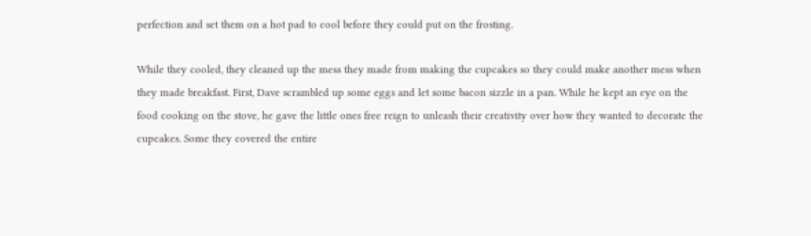perfection and set them on a hot pad to cool before they could put on the frosting.

While they cooled, they cleaned up the mess they made from making the cupcakes so they could make another mess when they made breakfast. First, Dave scrambled up some eggs and let some bacon sizzle in a pan. While he kept an eye on the food cooking on the stove, he gave the little ones free reign to unleash their creativity over how they wanted to decorate the cupcakes. Some they covered the entire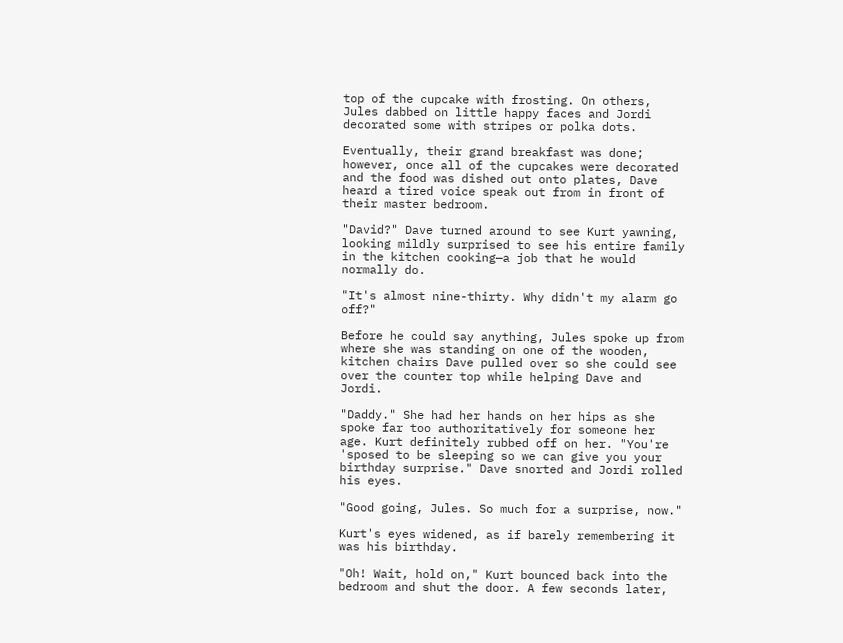top of the cupcake with frosting. On others, Jules dabbed on little happy faces and Jordi decorated some with stripes or polka dots.

Eventually, their grand breakfast was done; however, once all of the cupcakes were decorated and the food was dished out onto plates, Dave heard a tired voice speak out from in front of their master bedroom.

"David?" Dave turned around to see Kurt yawning, looking mildly surprised to see his entire family in the kitchen cooking—a job that he would normally do.

"It's almost nine-thirty. Why didn't my alarm go off?"

Before he could say anything, Jules spoke up from where she was standing on one of the wooden, kitchen chairs Dave pulled over so she could see over the counter top while helping Dave and Jordi.

"Daddy." She had her hands on her hips as she spoke far too authoritatively for someone her age. Kurt definitely rubbed off on her. "You're 'sposed to be sleeping so we can give you your birthday surprise." Dave snorted and Jordi rolled his eyes.

"Good going, Jules. So much for a surprise, now."

Kurt's eyes widened, as if barely remembering it was his birthday.

"Oh! Wait, hold on," Kurt bounced back into the bedroom and shut the door. A few seconds later,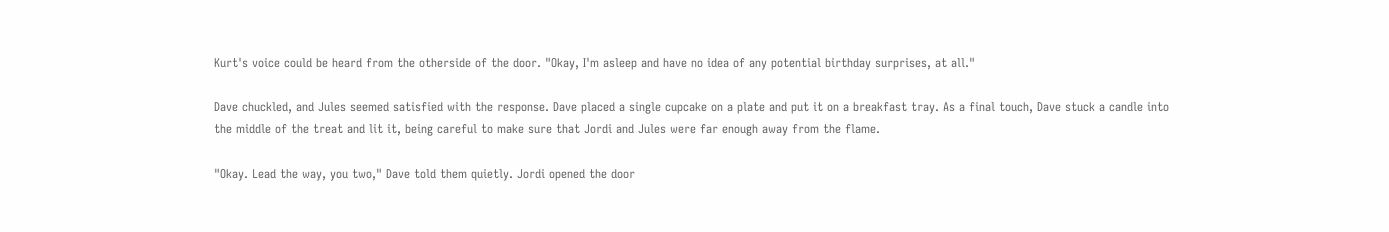Kurt's voice could be heard from the otherside of the door. "Okay, I'm asleep and have no idea of any potential birthday surprises, at all."

Dave chuckled, and Jules seemed satisfied with the response. Dave placed a single cupcake on a plate and put it on a breakfast tray. As a final touch, Dave stuck a candle into the middle of the treat and lit it, being careful to make sure that Jordi and Jules were far enough away from the flame.

"Okay. Lead the way, you two," Dave told them quietly. Jordi opened the door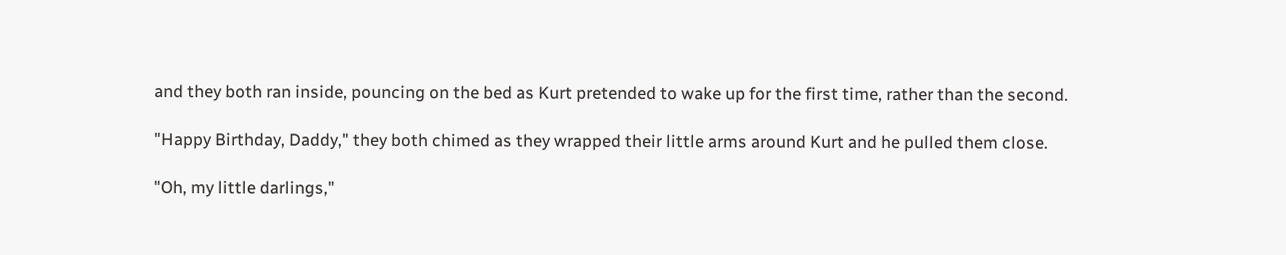and they both ran inside, pouncing on the bed as Kurt pretended to wake up for the first time, rather than the second.

"Happy Birthday, Daddy," they both chimed as they wrapped their little arms around Kurt and he pulled them close.

"Oh, my little darlings,"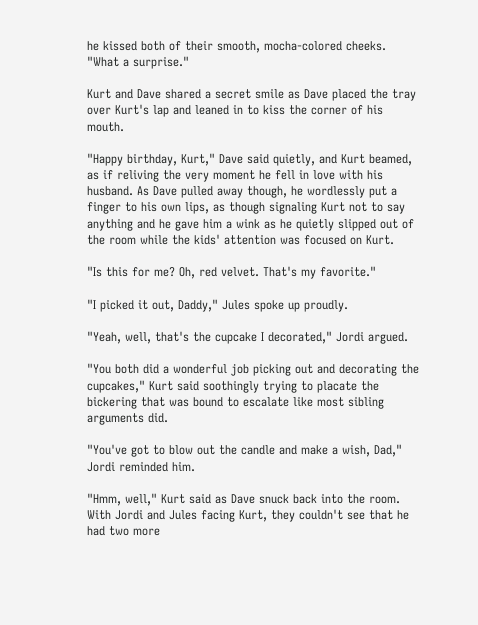he kissed both of their smooth, mocha-colored cheeks. "What a surprise."

Kurt and Dave shared a secret smile as Dave placed the tray over Kurt's lap and leaned in to kiss the corner of his mouth.

"Happy birthday, Kurt," Dave said quietly, and Kurt beamed, as if reliving the very moment he fell in love with his husband. As Dave pulled away though, he wordlessly put a finger to his own lips, as though signaling Kurt not to say anything and he gave him a wink as he quietly slipped out of the room while the kids' attention was focused on Kurt.

"Is this for me? Oh, red velvet. That's my favorite."

"I picked it out, Daddy," Jules spoke up proudly.

"Yeah, well, that's the cupcake I decorated," Jordi argued.

"You both did a wonderful job picking out and decorating the cupcakes," Kurt said soothingly trying to placate the bickering that was bound to escalate like most sibling arguments did.

"You've got to blow out the candle and make a wish, Dad," Jordi reminded him.

"Hmm, well," Kurt said as Dave snuck back into the room. With Jordi and Jules facing Kurt, they couldn't see that he had two more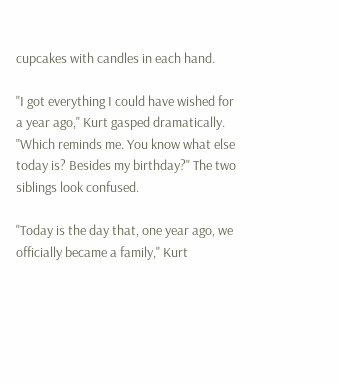cupcakes with candles in each hand.

"I got everything I could have wished for a year ago," Kurt gasped dramatically. "Which reminds me. You know what else today is? Besides my birthday?" The two siblings look confused.

"Today is the day that, one year ago, we officially became a family," Kurt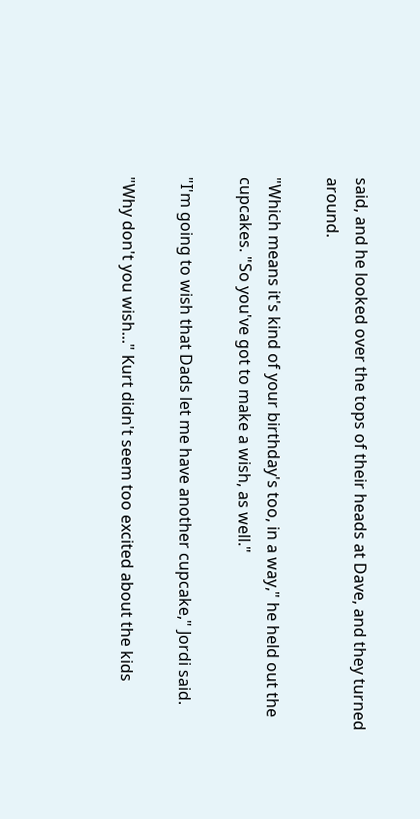said, and he looked over the tops of their heads at Dave, and they turned around.

"Which means it's kind of your birthday's too, in a way," he held out the cupcakes. "So you've got to make a wish, as well."

"I'm going to wish that Dads let me have another cupcake," Jordi said.

"Why don't you wish..." Kurt didn't seem too excited about the kids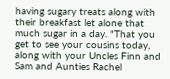having sugary treats along with their breakfast let alone that much sugar in a day. "That you get to see your cousins today, along with your Uncles Finn and Sam and Aunties Rachel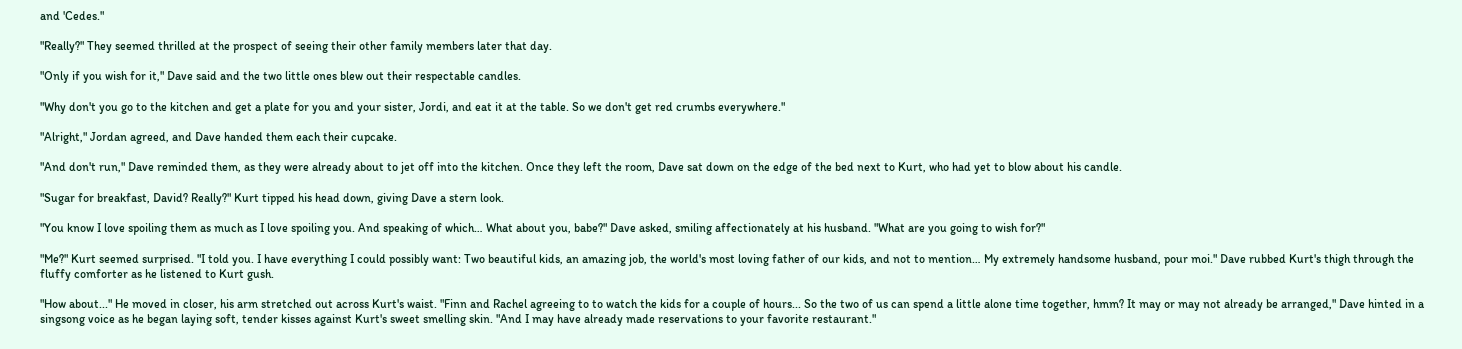and 'Cedes."

"Really?" They seemed thrilled at the prospect of seeing their other family members later that day.

"Only if you wish for it," Dave said and the two little ones blew out their respectable candles.

"Why don't you go to the kitchen and get a plate for you and your sister, Jordi, and eat it at the table. So we don't get red crumbs everywhere."

"Alright," Jordan agreed, and Dave handed them each their cupcake.

"And don't run," Dave reminded them, as they were already about to jet off into the kitchen. Once they left the room, Dave sat down on the edge of the bed next to Kurt, who had yet to blow about his candle.

"Sugar for breakfast, David? Really?" Kurt tipped his head down, giving Dave a stern look.

"You know I love spoiling them as much as I love spoiling you. And speaking of which… What about you, babe?" Dave asked, smiling affectionately at his husband. "What are you going to wish for?"

"Me?" Kurt seemed surprised. "I told you. I have everything I could possibly want: Two beautiful kids, an amazing job, the world's most loving father of our kids, and not to mention… My extremely handsome husband, pour moi." Dave rubbed Kurt's thigh through the fluffy comforter as he listened to Kurt gush.

"How about..." He moved in closer, his arm stretched out across Kurt's waist. "Finn and Rachel agreeing to to watch the kids for a couple of hours... So the two of us can spend a little alone time together, hmm? It may or may not already be arranged," Dave hinted in a singsong voice as he began laying soft, tender kisses against Kurt's sweet smelling skin. "And I may have already made reservations to your favorite restaurant."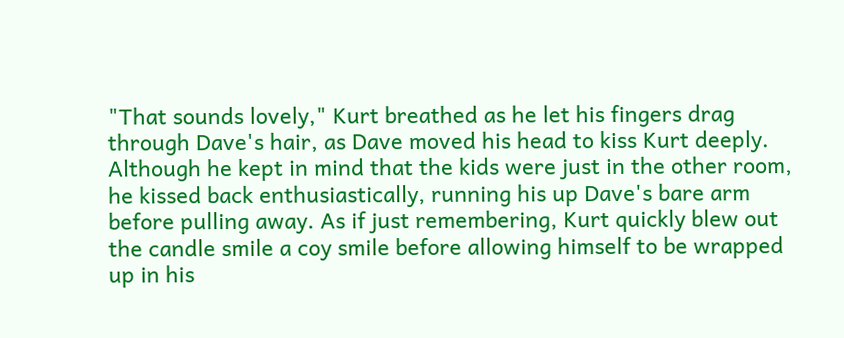"That sounds lovely," Kurt breathed as he let his fingers drag through Dave's hair, as Dave moved his head to kiss Kurt deeply. Although he kept in mind that the kids were just in the other room, he kissed back enthusiastically, running his up Dave's bare arm before pulling away. As if just remembering, Kurt quickly blew out the candle smile a coy smile before allowing himself to be wrapped up in his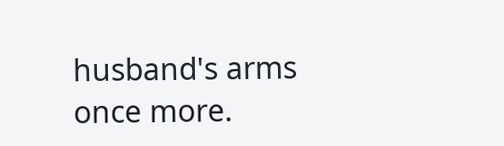husband's arms once more.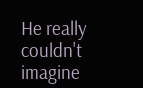He really couldn't imagine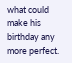what could make his birthday any more perfect.